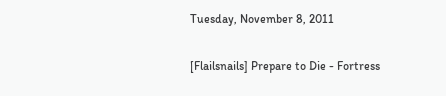Tuesday, November 8, 2011

[Flailsnails] Prepare to Die - Fortress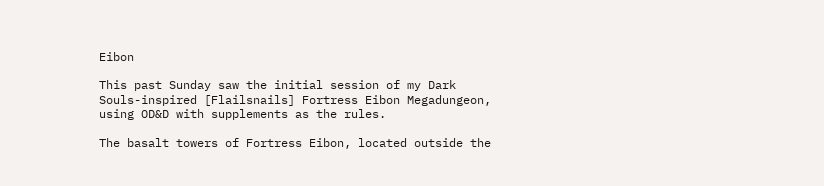Eibon

This past Sunday saw the initial session of my Dark Souls-inspired [Flailsnails] Fortress Eibon Megadungeon, using OD&D with supplements as the rules.

The basalt towers of Fortress Eibon, located outside the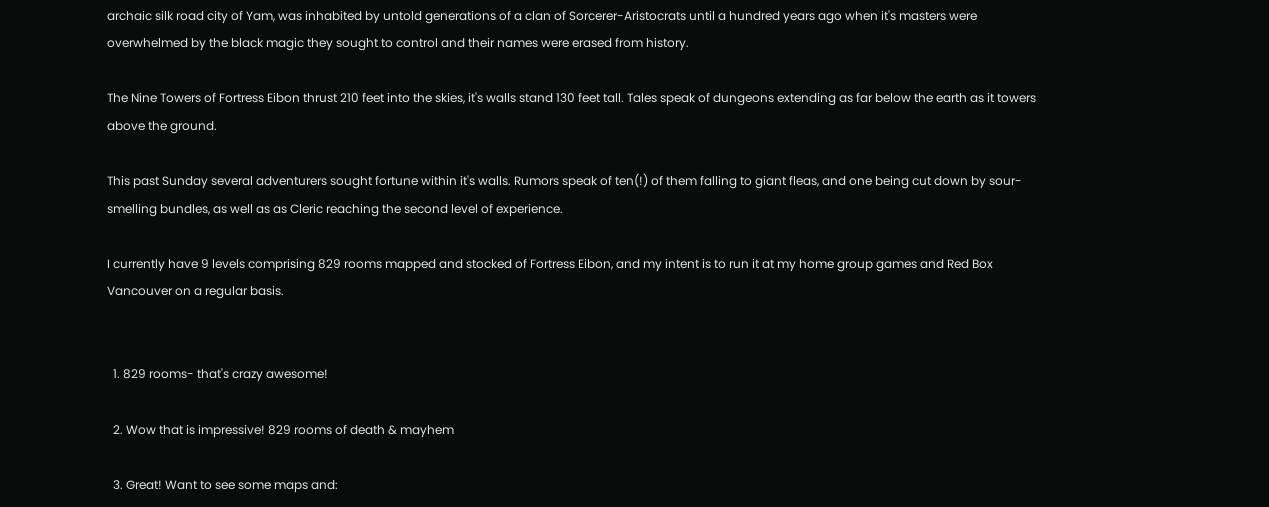archaic silk road city of Yam, was inhabited by untold generations of a clan of Sorcerer-Aristocrats until a hundred years ago when it's masters were overwhelmed by the black magic they sought to control and their names were erased from history.

The Nine Towers of Fortress Eibon thrust 210 feet into the skies, it's walls stand 130 feet tall. Tales speak of dungeons extending as far below the earth as it towers above the ground.

This past Sunday several adventurers sought fortune within it's walls. Rumors speak of ten(!) of them falling to giant fleas, and one being cut down by sour-smelling bundles, as well as as Cleric reaching the second level of experience.

I currently have 9 levels comprising 829 rooms mapped and stocked of Fortress Eibon, and my intent is to run it at my home group games and Red Box Vancouver on a regular basis.


  1. 829 rooms- that's crazy awesome!

  2. Wow that is impressive! 829 rooms of death & mayhem

  3. Great! Want to see some maps and: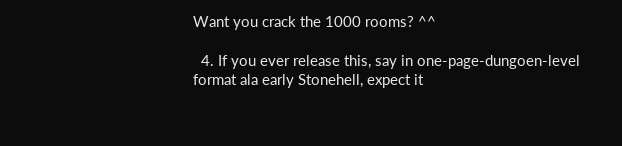Want you crack the 1000 rooms? ^^

  4. If you ever release this, say in one-page-dungoen-level format ala early Stonehell, expect it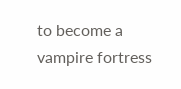to become a vampire fortress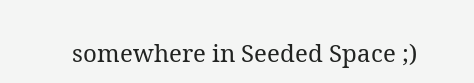somewhere in Seeded Space ;)